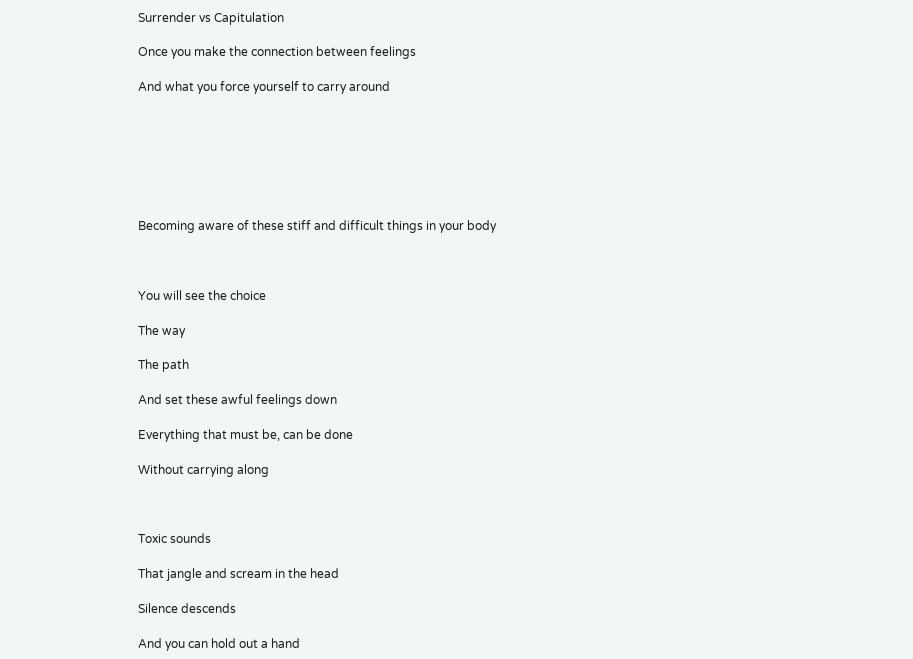Surrender vs Capitulation

Once you make the connection between feelings

And what you force yourself to carry around







Becoming aware of these stiff and difficult things in your body



You will see the choice

The way

The path

And set these awful feelings down

Everything that must be, can be done

Without carrying along



Toxic sounds

That jangle and scream in the head

Silence descends

And you can hold out a hand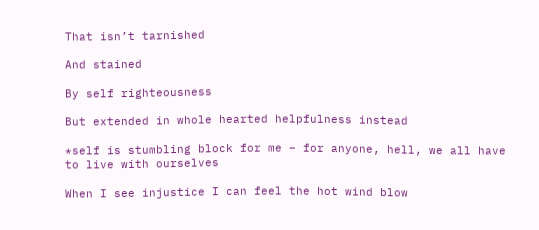That isn’t tarnished

And stained

By self righteousness

But extended in whole hearted helpfulness instead

*self is stumbling block for me – for anyone, hell, we all have to live with ourselves

When I see injustice I can feel the hot wind blow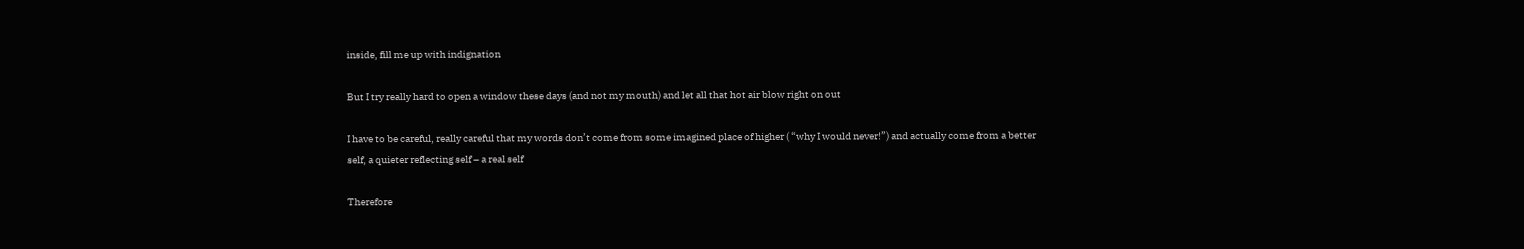inside, fill me up with indignation

But I try really hard to open a window these days (and not my mouth) and let all that hot air blow right on out

I have to be careful, really careful that my words don’t come from some imagined place of higher ( “why I would never!”) and actually come from a better self, a quieter reflecting self – a real self

Therefore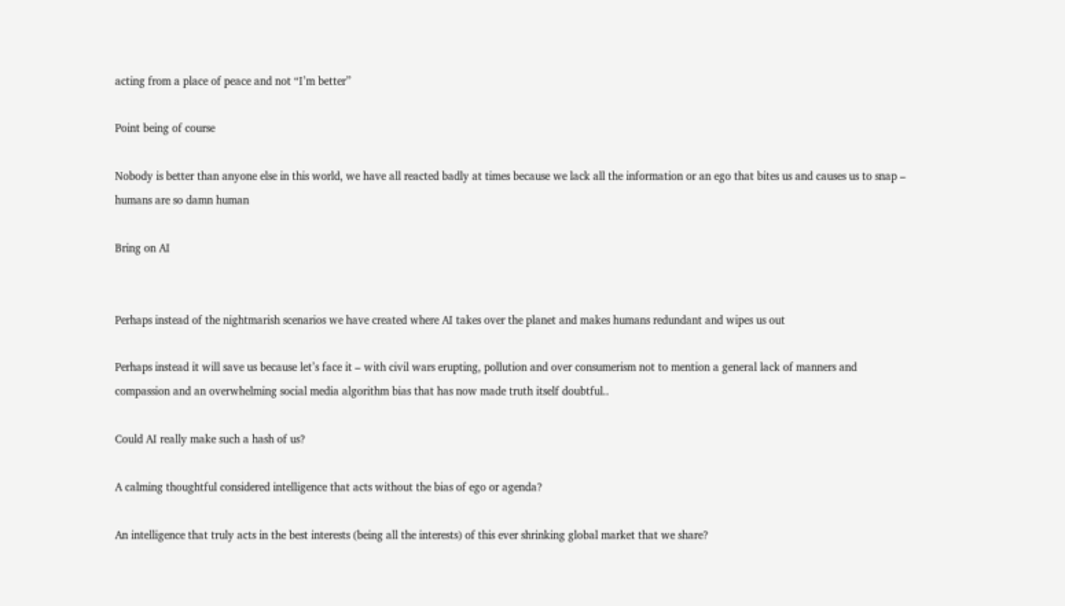acting from a place of peace and not “I’m better”

Point being of course

Nobody is better than anyone else in this world, we have all reacted badly at times because we lack all the information or an ego that bites us and causes us to snap – humans are so damn human

Bring on AI


Perhaps instead of the nightmarish scenarios we have created where AI takes over the planet and makes humans redundant and wipes us out

Perhaps instead it will save us because let’s face it – with civil wars erupting, pollution and over consumerism not to mention a general lack of manners and compassion and an overwhelming social media algorithm bias that has now made truth itself doubtful..

Could AI really make such a hash of us?

A calming thoughtful considered intelligence that acts without the bias of ego or agenda?

An intelligence that truly acts in the best interests (being all the interests) of this ever shrinking global market that we share?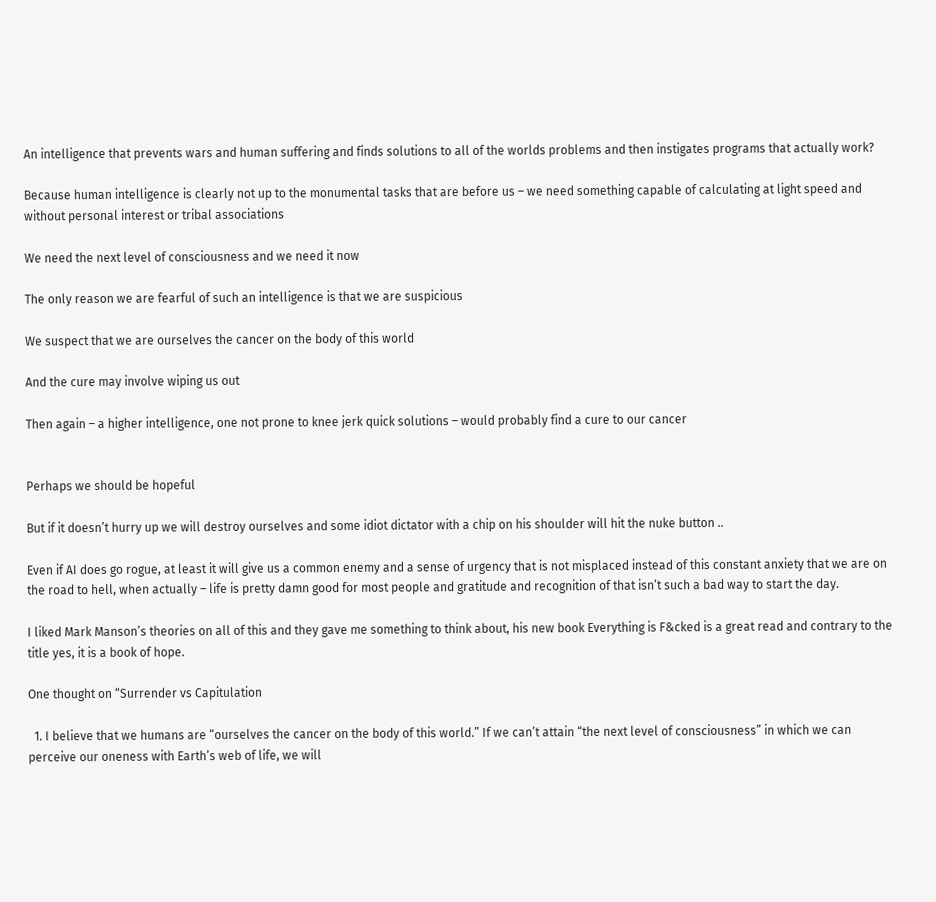An intelligence that prevents wars and human suffering and finds solutions to all of the worlds problems and then instigates programs that actually work?

Because human intelligence is clearly not up to the monumental tasks that are before us – we need something capable of calculating at light speed and without personal interest or tribal associations

We need the next level of consciousness and we need it now

The only reason we are fearful of such an intelligence is that we are suspicious

We suspect that we are ourselves the cancer on the body of this world

And the cure may involve wiping us out

Then again – a higher intelligence, one not prone to knee jerk quick solutions – would probably find a cure to our cancer


Perhaps we should be hopeful

But if it doesn’t hurry up we will destroy ourselves and some idiot dictator with a chip on his shoulder will hit the nuke button ..

Even if AI does go rogue, at least it will give us a common enemy and a sense of urgency that is not misplaced instead of this constant anxiety that we are on the road to hell, when actually – life is pretty damn good for most people and gratitude and recognition of that isn’t such a bad way to start the day.

I liked Mark Manson’s theories on all of this and they gave me something to think about, his new book Everything is F&cked is a great read and contrary to the title yes, it is a book of hope.

One thought on “Surrender vs Capitulation

  1. I believe that we humans are “ourselves the cancer on the body of this world.” If we can’t attain “the next level of consciousness” in which we can perceive our oneness with Earth’s web of life, we will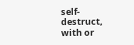self-destruct, with or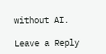without AI.

Leave a Reply